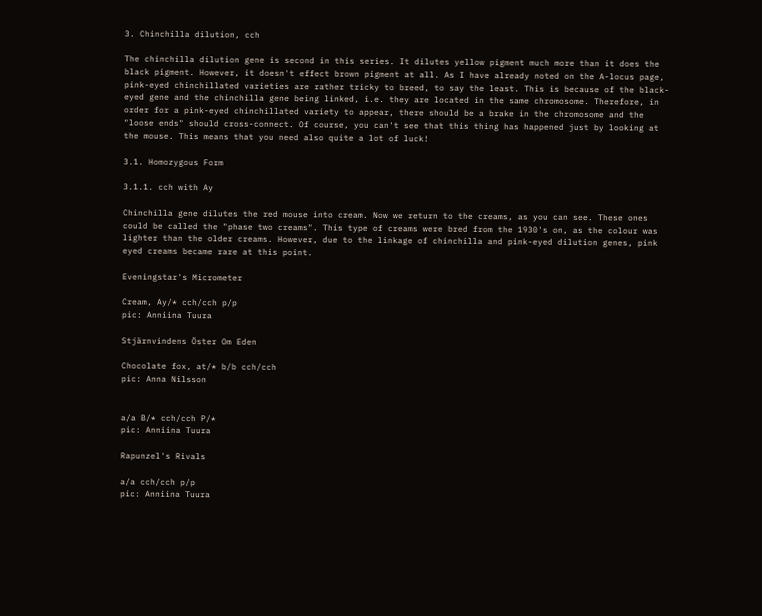3. Chinchilla dilution, cch

The chinchilla dilution gene is second in this series. It dilutes yellow pigment much more than it does the black pigment. However, it doesn't effect brown pigment at all. As I have already noted on the A-locus page, pink-eyed chinchillated varieties are rather tricky to breed, to say the least. This is because of the black-eyed gene and the chinchilla gene being linked, i.e. they are located in the same chromosome. Therefore, in order for a pink-eyed chinchillated variety to appear, there should be a brake in the chromosome and the "loose ends" should cross-connect. Of course, you can't see that this thing has happened just by looking at the mouse. This means that you need also quite a lot of luck!

3.1. Homozygous Form

3.1.1. cch with Ay

Chinchilla gene dilutes the red mouse into cream. Now we return to the creams, as you can see. These ones could be called the "phase two creams". This type of creams were bred from the 1930's on, as the colour was lighter than the older creams. However, due to the linkage of chinchilla and pink-eyed dilution genes, pink eyed creams became rare at this point.

Eveningstar's Micrometer

Cream, Ay/* cch/cch p/p
pic: Anniina Tuura

Stjärnvindens Öster Om Eden

Chocolate fox, at/* b/b cch/cch
pic: Anna Nilsson


a/a B/* cch/cch P/*
pic: Anniina Tuura

Rapunzel's Rivals

a/a cch/cch p/p
pic: Anniina Tuura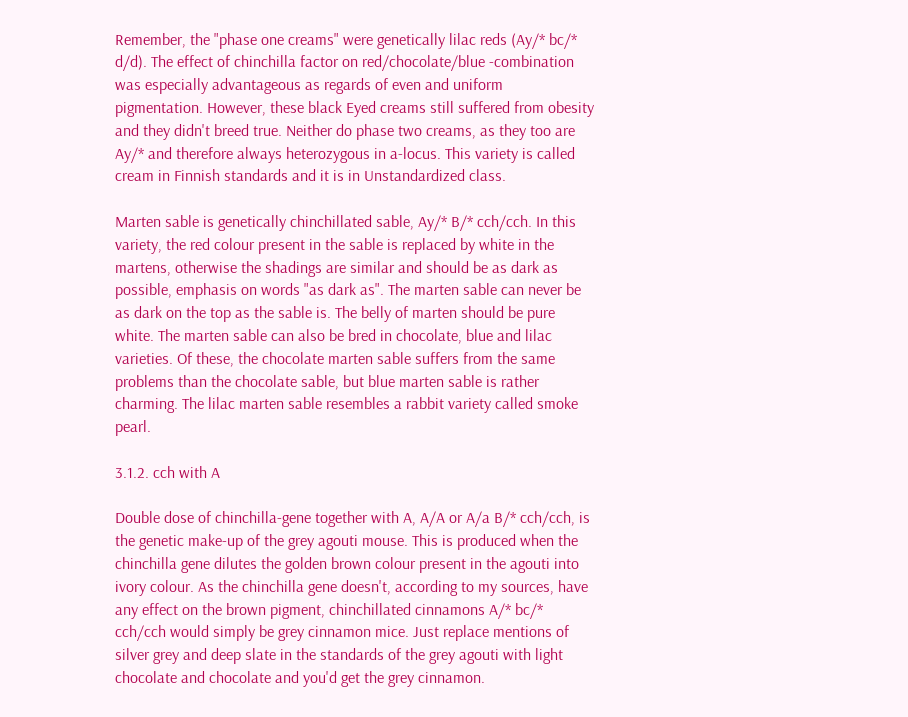Remember, the "phase one creams" were genetically lilac reds (Ay/* bc/* d/d). The effect of chinchilla factor on red/chocolate/blue -combination was especially advantageous as regards of even and uniform pigmentation. However, these black Eyed creams still suffered from obesity and they didn't breed true. Neither do phase two creams, as they too are Ay/* and therefore always heterozygous in a-locus. This variety is called cream in Finnish standards and it is in Unstandardized class.

Marten sable is genetically chinchillated sable, Ay/* B/* cch/cch. In this variety, the red colour present in the sable is replaced by white in the martens, otherwise the shadings are similar and should be as dark as possible, emphasis on words "as dark as". The marten sable can never be as dark on the top as the sable is. The belly of marten should be pure white. The marten sable can also be bred in chocolate, blue and lilac varieties. Of these, the chocolate marten sable suffers from the same problems than the chocolate sable, but blue marten sable is rather charming. The lilac marten sable resembles a rabbit variety called smoke pearl.

3.1.2. cch with A

Double dose of chinchilla-gene together with A, A/A or A/a B/* cch/cch, is the genetic make-up of the grey agouti mouse. This is produced when the chinchilla gene dilutes the golden brown colour present in the agouti into ivory colour. As the chinchilla gene doesn't, according to my sources, have any effect on the brown pigment, chinchillated cinnamons A/* bc/* cch/cch would simply be grey cinnamon mice. Just replace mentions of silver grey and deep slate in the standards of the grey agouti with light chocolate and chocolate and you'd get the grey cinnamon.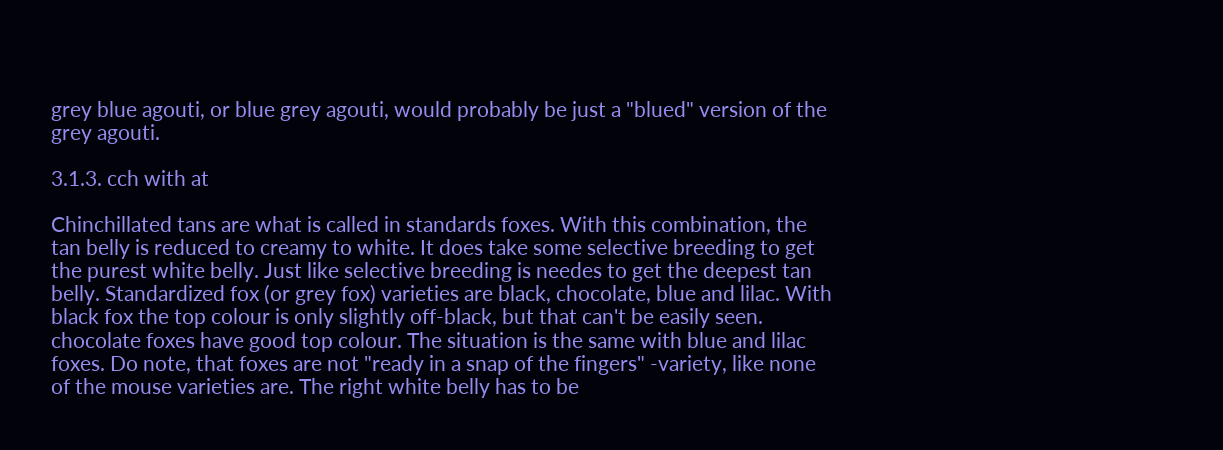grey blue agouti, or blue grey agouti, would probably be just a "blued" version of the grey agouti.

3.1.3. cch with at

Chinchillated tans are what is called in standards foxes. With this combination, the tan belly is reduced to creamy to white. It does take some selective breeding to get the purest white belly. Just like selective breeding is needes to get the deepest tan belly. Standardized fox (or grey fox) varieties are black, chocolate, blue and lilac. With black fox the top colour is only slightly off-black, but that can't be easily seen. chocolate foxes have good top colour. The situation is the same with blue and lilac foxes. Do note, that foxes are not "ready in a snap of the fingers" -variety, like none of the mouse varieties are. The right white belly has to be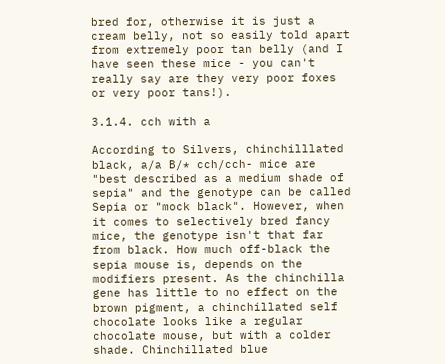bred for, otherwise it is just a cream belly, not so easily told apart from extremely poor tan belly (and I have seen these mice - you can't really say are they very poor foxes or very poor tans!).

3.1.4. cch with a

According to Silvers, chinchilllated black, a/a B/* cch/cch- mice are "best described as a medium shade of sepia" and the genotype can be called Sepia or "mock black". However, when it comes to selectively bred fancy mice, the genotype isn't that far from black. How much off-black the sepia mouse is, depends on the modifiers present. As the chinchilla gene has little to no effect on the brown pigment, a chinchillated self chocolate looks like a regular chocolate mouse, but with a colder shade. Chinchillated blue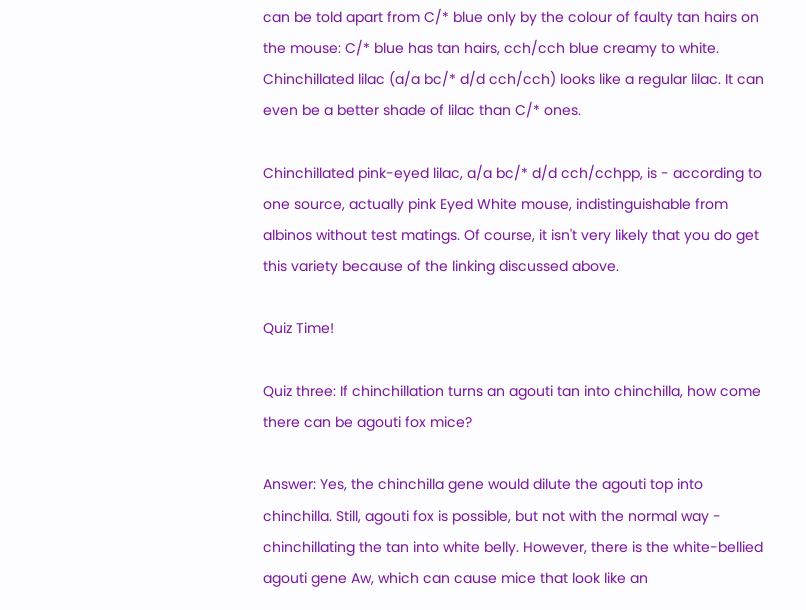can be told apart from C/* blue only by the colour of faulty tan hairs on the mouse: C/* blue has tan hairs, cch/cch blue creamy to white. Chinchillated lilac (a/a bc/* d/d cch/cch) looks like a regular lilac. It can even be a better shade of lilac than C/* ones.

Chinchillated pink-eyed lilac, a/a bc/* d/d cch/cchpp, is - according to one source, actually pink Eyed White mouse, indistinguishable from albinos without test matings. Of course, it isn't very likely that you do get this variety because of the linking discussed above.

Quiz Time!

Quiz three: If chinchillation turns an agouti tan into chinchilla, how come there can be agouti fox mice?

Answer: Yes, the chinchilla gene would dilute the agouti top into chinchilla. Still, agouti fox is possible, but not with the normal way - chinchillating the tan into white belly. However, there is the white-bellied agouti gene Aw, which can cause mice that look like an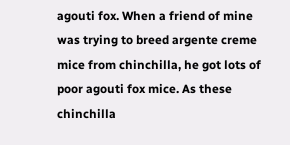agouti fox. When a friend of mine was trying to breed argente creme mice from chinchilla, he got lots of poor agouti fox mice. As these chinchilla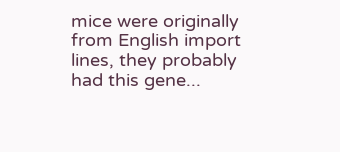mice were originally from English import lines, they probably had this gene...